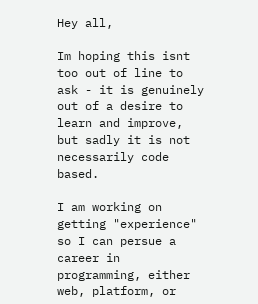Hey all,

Im hoping this isnt too out of line to ask - it is genuinely out of a desire to learn and improve, but sadly it is not necessarily code based.

I am working on getting "experience" so I can persue a career in programming, either web, platform, or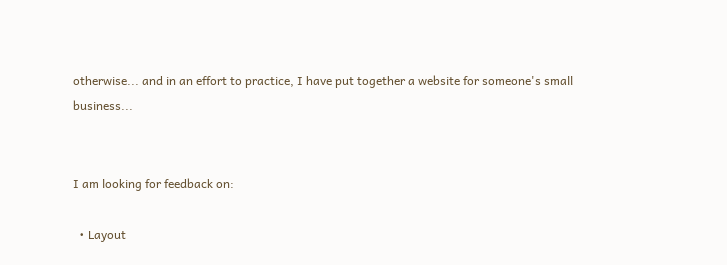otherwise... and in an effort to practice, I have put together a website for someone's small business...


I am looking for feedback on:

  • Layout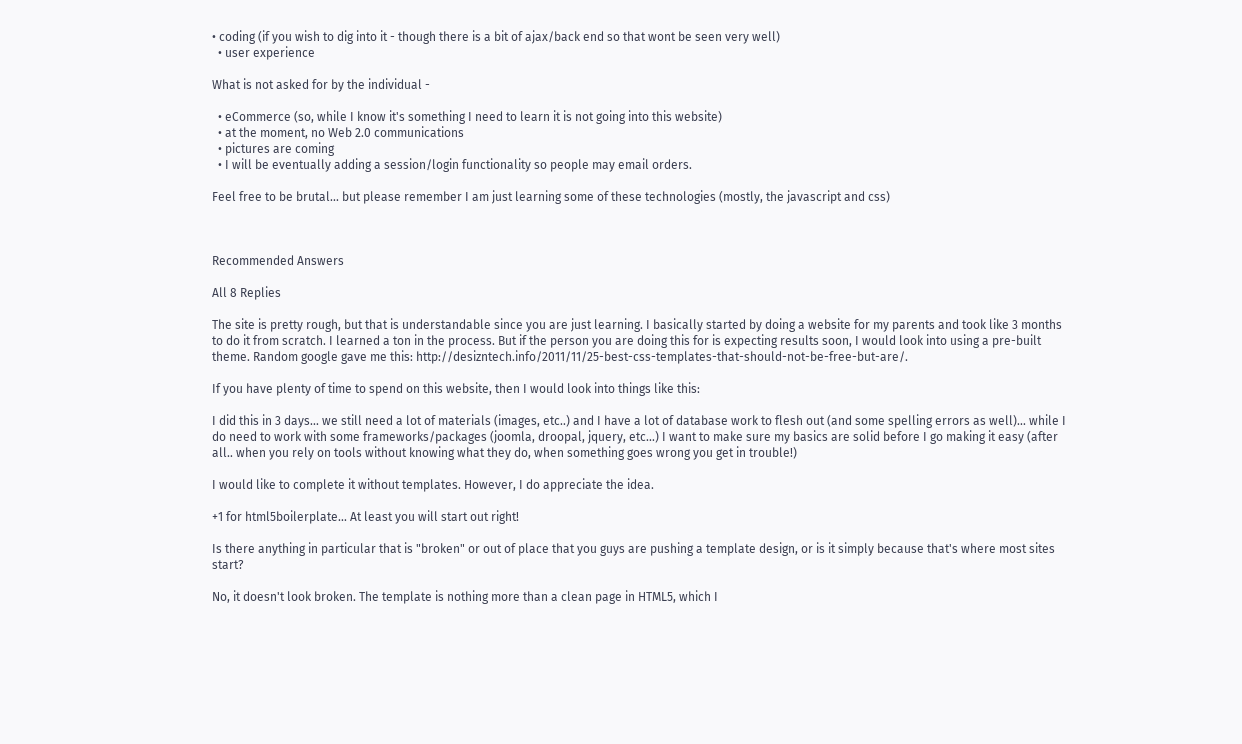• coding (if you wish to dig into it - though there is a bit of ajax/back end so that wont be seen very well)
  • user experience

What is not asked for by the individual -

  • eCommerce (so, while I know it's something I need to learn it is not going into this website)
  • at the moment, no Web 2.0 communications
  • pictures are coming
  • I will be eventually adding a session/login functionality so people may email orders.

Feel free to be brutal... but please remember I am just learning some of these technologies (mostly, the javascript and css)



Recommended Answers

All 8 Replies

The site is pretty rough, but that is understandable since you are just learning. I basically started by doing a website for my parents and took like 3 months to do it from scratch. I learned a ton in the process. But if the person you are doing this for is expecting results soon, I would look into using a pre-built theme. Random google gave me this: http://desizntech.info/2011/11/25-best-css-templates-that-should-not-be-free-but-are/.

If you have plenty of time to spend on this website, then I would look into things like this:

I did this in 3 days... we still need a lot of materials (images, etc..) and I have a lot of database work to flesh out (and some spelling errors as well)... while I do need to work with some frameworks/packages (joomla, droopal, jquery, etc...) I want to make sure my basics are solid before I go making it easy (after all.. when you rely on tools without knowing what they do, when something goes wrong you get in trouble!)

I would like to complete it without templates. However, I do appreciate the idea.

+1 for html5boilerplate... At least you will start out right!

Is there anything in particular that is "broken" or out of place that you guys are pushing a template design, or is it simply because that's where most sites start?

No, it doesn't look broken. The template is nothing more than a clean page in HTML5, which I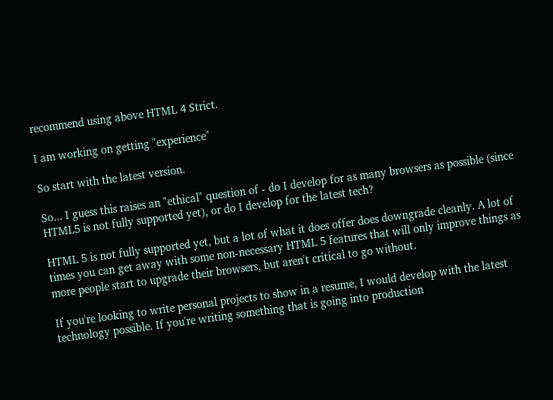recommend using above HTML 4 Strict.

I am working on getting "experience"

So start with the latest version.

So... I guess this raises an "ethical" question of - do I develop for as many browsers as possible (since HTML5 is not fully supported yet), or do I develop for the latest tech?

HTML 5 is not fully supported yet, but a lot of what it does offer does downgrade cleanly. A lot of times you can get away with some non-necessary HTML 5 features that will only improve things as more people start to upgrade their browsers, but aren't critical to go without.

If you're looking to write personal projects to show in a resume, I would develop with the latest technology possible. If you're writing something that is going into production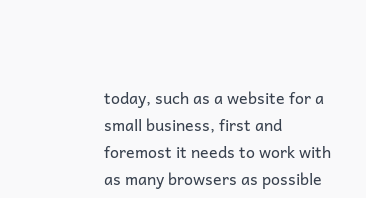today, such as a website for a small business, first and foremost it needs to work with as many browsers as possible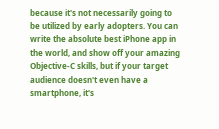because it's not necessarily going to be utilized by early adopters. You can write the absolute best iPhone app in the world, and show off your amazing Objective-C skills, but if your target audience doesn't even have a smartphone, it's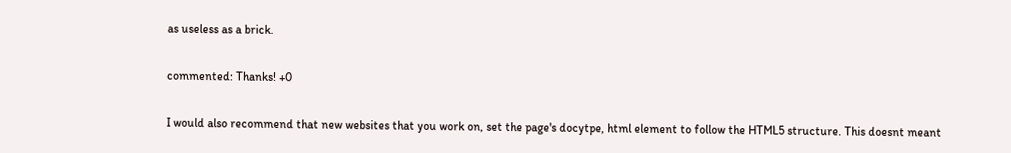as useless as a brick.

commented: Thanks! +0

I would also recommend that new websites that you work on, set the page's docytpe, html element to follow the HTML5 structure. This doesnt meant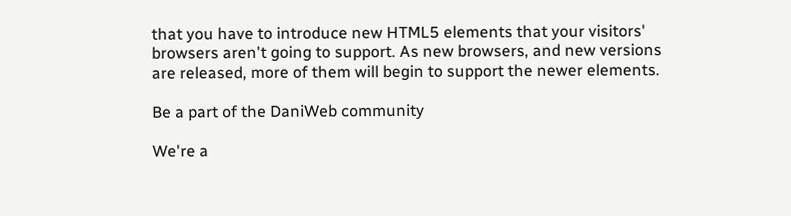that you have to introduce new HTML5 elements that your visitors' browsers aren't going to support. As new browsers, and new versions are released, more of them will begin to support the newer elements.

Be a part of the DaniWeb community

We're a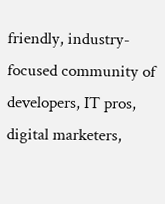friendly, industry-focused community of developers, IT pros, digital marketers,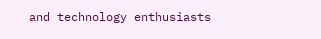and technology enthusiasts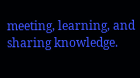meeting, learning, and sharing knowledge.